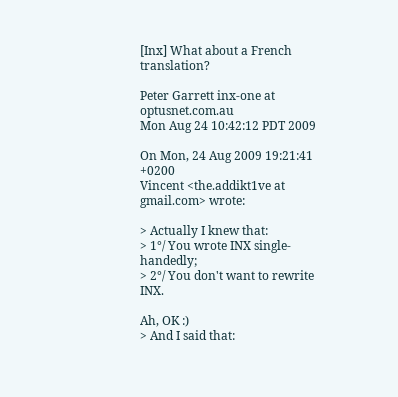[Inx] What about a French translation?

Peter Garrett inx-one at optusnet.com.au
Mon Aug 24 10:42:12 PDT 2009

On Mon, 24 Aug 2009 19:21:41 +0200
Vincent <the.addikt1ve at gmail.com> wrote:

> Actually I knew that:
> 1°/ You wrote INX single-handedly;
> 2°/ You don't want to rewrite INX.

Ah, OK :)
> And I said that: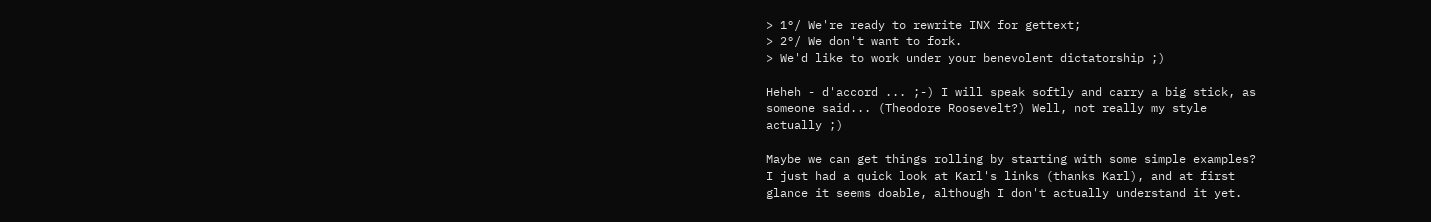> 1°/ We're ready to rewrite INX for gettext;
> 2°/ We don't want to fork.
> We'd like to work under your benevolent dictatorship ;)

Heheh - d'accord ... ;-) I will speak softly and carry a big stick, as
someone said... (Theodore Roosevelt?) Well, not really my style
actually ;)

Maybe we can get things rolling by starting with some simple examples?
I just had a quick look at Karl's links (thanks Karl), and at first
glance it seems doable, although I don't actually understand it yet.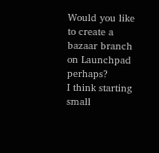Would you like to create a bazaar branch on Launchpad perhaps?
I think starting small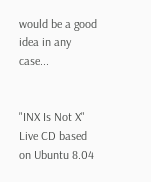would be a good idea in any case...


"INX Is Not X" Live CD based on Ubuntu 8.04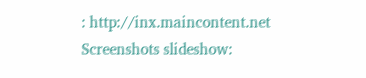: http://inx.maincontent.net
Screenshots slideshow: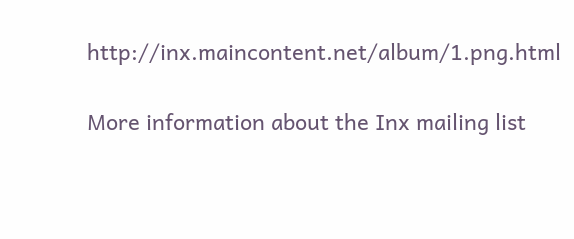http://inx.maincontent.net/album/1.png.html

More information about the Inx mailing list